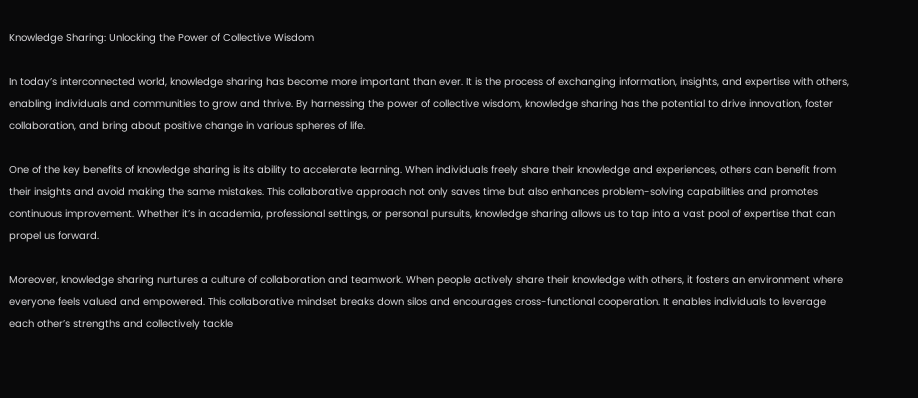Knowledge Sharing: Unlocking the Power of Collective Wisdom

In today’s interconnected world, knowledge sharing has become more important than ever. It is the process of exchanging information, insights, and expertise with others, enabling individuals and communities to grow and thrive. By harnessing the power of collective wisdom, knowledge sharing has the potential to drive innovation, foster collaboration, and bring about positive change in various spheres of life.

One of the key benefits of knowledge sharing is its ability to accelerate learning. When individuals freely share their knowledge and experiences, others can benefit from their insights and avoid making the same mistakes. This collaborative approach not only saves time but also enhances problem-solving capabilities and promotes continuous improvement. Whether it’s in academia, professional settings, or personal pursuits, knowledge sharing allows us to tap into a vast pool of expertise that can propel us forward.

Moreover, knowledge sharing nurtures a culture of collaboration and teamwork. When people actively share their knowledge with others, it fosters an environment where everyone feels valued and empowered. This collaborative mindset breaks down silos and encourages cross-functional cooperation. It enables individuals to leverage each other’s strengths and collectively tackle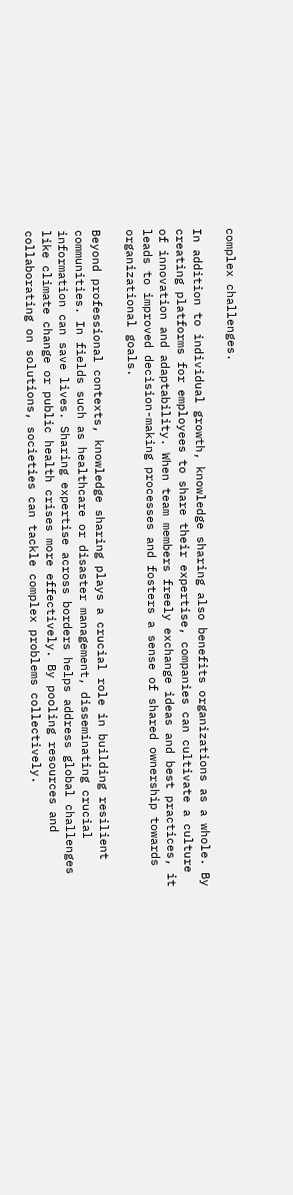complex challenges.

In addition to individual growth, knowledge sharing also benefits organizations as a whole. By creating platforms for employees to share their expertise, companies can cultivate a culture of innovation and adaptability. When team members freely exchange ideas and best practices, it leads to improved decision-making processes and fosters a sense of shared ownership towards organizational goals.

Beyond professional contexts, knowledge sharing plays a crucial role in building resilient communities. In fields such as healthcare or disaster management, disseminating crucial information can save lives. Sharing expertise across borders helps address global challenges like climate change or public health crises more effectively. By pooling resources and collaborating on solutions, societies can tackle complex problems collectively.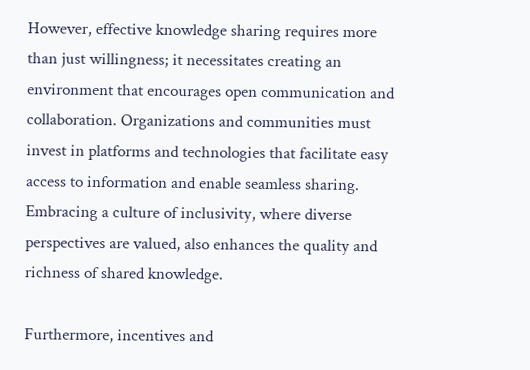However, effective knowledge sharing requires more than just willingness; it necessitates creating an environment that encourages open communication and collaboration. Organizations and communities must invest in platforms and technologies that facilitate easy access to information and enable seamless sharing. Embracing a culture of inclusivity, where diverse perspectives are valued, also enhances the quality and richness of shared knowledge.

Furthermore, incentives and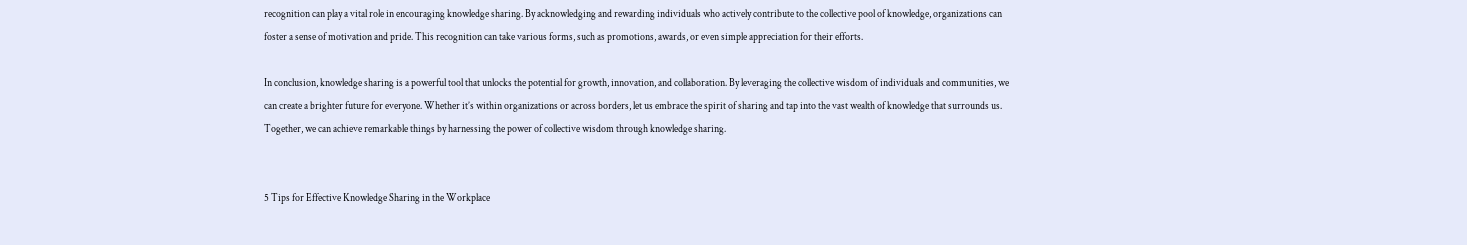recognition can play a vital role in encouraging knowledge sharing. By acknowledging and rewarding individuals who actively contribute to the collective pool of knowledge, organizations can foster a sense of motivation and pride. This recognition can take various forms, such as promotions, awards, or even simple appreciation for their efforts.

In conclusion, knowledge sharing is a powerful tool that unlocks the potential for growth, innovation, and collaboration. By leveraging the collective wisdom of individuals and communities, we can create a brighter future for everyone. Whether it’s within organizations or across borders, let us embrace the spirit of sharing and tap into the vast wealth of knowledge that surrounds us. Together, we can achieve remarkable things by harnessing the power of collective wisdom through knowledge sharing.


5 Tips for Effective Knowledge Sharing in the Workplace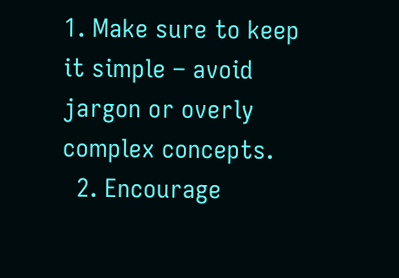1. Make sure to keep it simple – avoid jargon or overly complex concepts.
  2. Encourage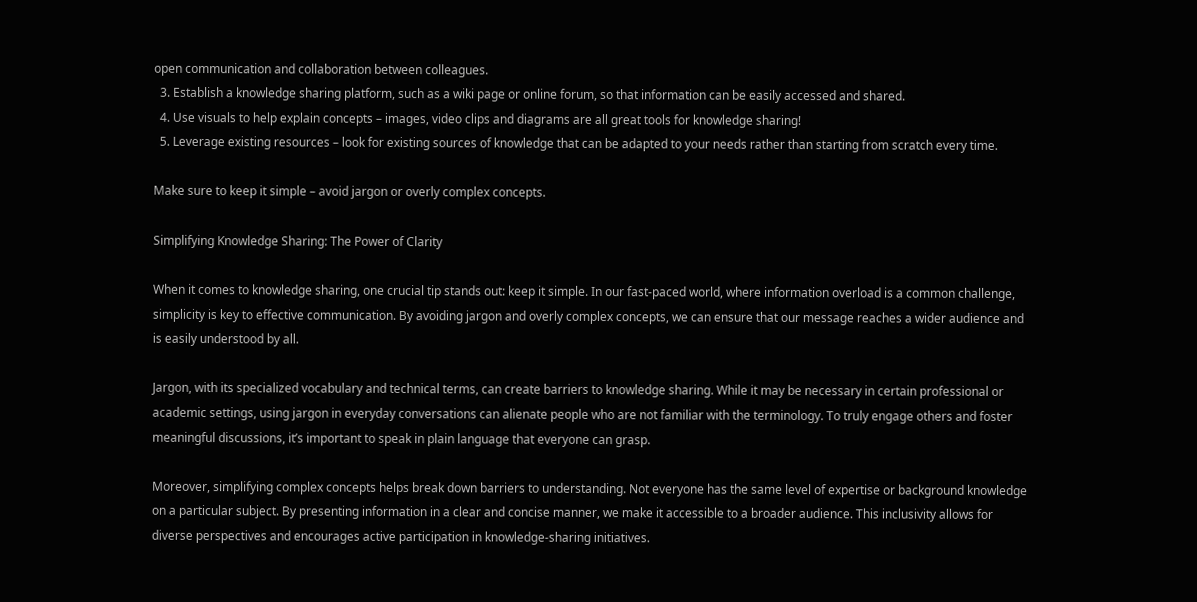open communication and collaboration between colleagues.
  3. Establish a knowledge sharing platform, such as a wiki page or online forum, so that information can be easily accessed and shared.
  4. Use visuals to help explain concepts – images, video clips and diagrams are all great tools for knowledge sharing!
  5. Leverage existing resources – look for existing sources of knowledge that can be adapted to your needs rather than starting from scratch every time.

Make sure to keep it simple – avoid jargon or overly complex concepts.

Simplifying Knowledge Sharing: The Power of Clarity

When it comes to knowledge sharing, one crucial tip stands out: keep it simple. In our fast-paced world, where information overload is a common challenge, simplicity is key to effective communication. By avoiding jargon and overly complex concepts, we can ensure that our message reaches a wider audience and is easily understood by all.

Jargon, with its specialized vocabulary and technical terms, can create barriers to knowledge sharing. While it may be necessary in certain professional or academic settings, using jargon in everyday conversations can alienate people who are not familiar with the terminology. To truly engage others and foster meaningful discussions, it’s important to speak in plain language that everyone can grasp.

Moreover, simplifying complex concepts helps break down barriers to understanding. Not everyone has the same level of expertise or background knowledge on a particular subject. By presenting information in a clear and concise manner, we make it accessible to a broader audience. This inclusivity allows for diverse perspectives and encourages active participation in knowledge-sharing initiatives.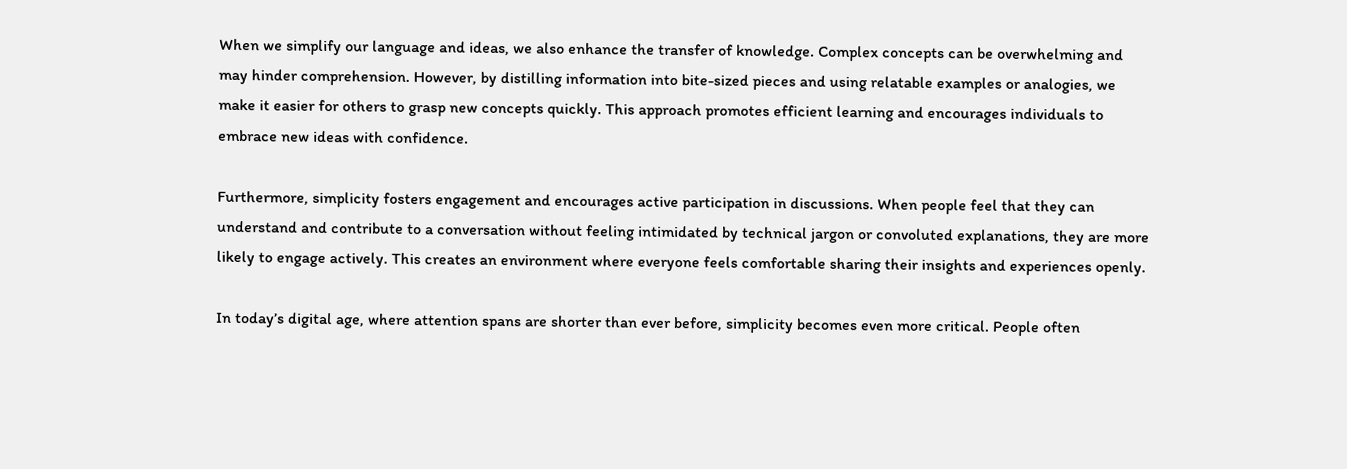When we simplify our language and ideas, we also enhance the transfer of knowledge. Complex concepts can be overwhelming and may hinder comprehension. However, by distilling information into bite-sized pieces and using relatable examples or analogies, we make it easier for others to grasp new concepts quickly. This approach promotes efficient learning and encourages individuals to embrace new ideas with confidence.

Furthermore, simplicity fosters engagement and encourages active participation in discussions. When people feel that they can understand and contribute to a conversation without feeling intimidated by technical jargon or convoluted explanations, they are more likely to engage actively. This creates an environment where everyone feels comfortable sharing their insights and experiences openly.

In today’s digital age, where attention spans are shorter than ever before, simplicity becomes even more critical. People often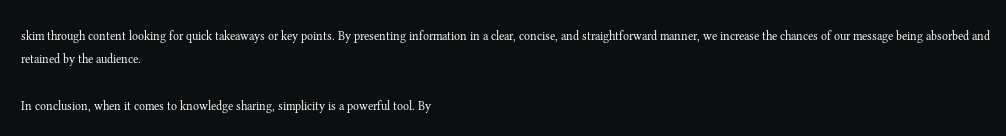skim through content looking for quick takeaways or key points. By presenting information in a clear, concise, and straightforward manner, we increase the chances of our message being absorbed and retained by the audience.

In conclusion, when it comes to knowledge sharing, simplicity is a powerful tool. By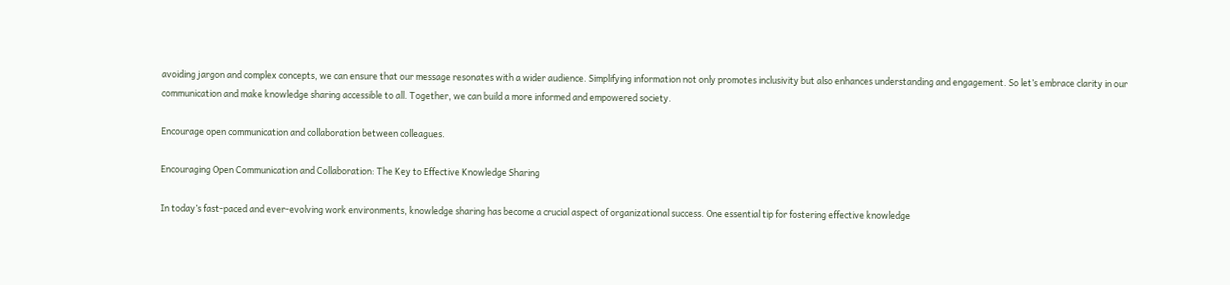avoiding jargon and complex concepts, we can ensure that our message resonates with a wider audience. Simplifying information not only promotes inclusivity but also enhances understanding and engagement. So let’s embrace clarity in our communication and make knowledge sharing accessible to all. Together, we can build a more informed and empowered society.

Encourage open communication and collaboration between colleagues.

Encouraging Open Communication and Collaboration: The Key to Effective Knowledge Sharing

In today’s fast-paced and ever-evolving work environments, knowledge sharing has become a crucial aspect of organizational success. One essential tip for fostering effective knowledge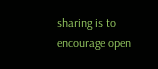sharing is to encourage open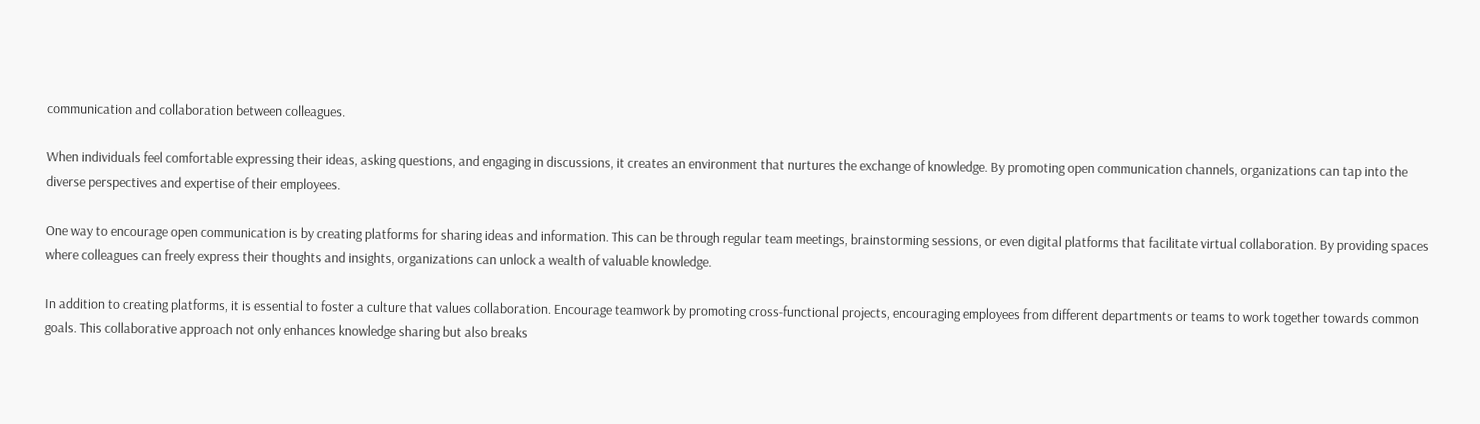communication and collaboration between colleagues.

When individuals feel comfortable expressing their ideas, asking questions, and engaging in discussions, it creates an environment that nurtures the exchange of knowledge. By promoting open communication channels, organizations can tap into the diverse perspectives and expertise of their employees.

One way to encourage open communication is by creating platforms for sharing ideas and information. This can be through regular team meetings, brainstorming sessions, or even digital platforms that facilitate virtual collaboration. By providing spaces where colleagues can freely express their thoughts and insights, organizations can unlock a wealth of valuable knowledge.

In addition to creating platforms, it is essential to foster a culture that values collaboration. Encourage teamwork by promoting cross-functional projects, encouraging employees from different departments or teams to work together towards common goals. This collaborative approach not only enhances knowledge sharing but also breaks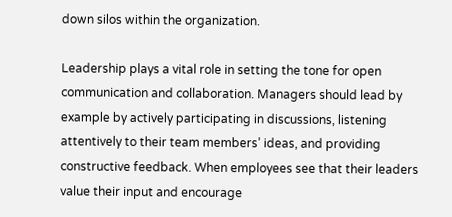down silos within the organization.

Leadership plays a vital role in setting the tone for open communication and collaboration. Managers should lead by example by actively participating in discussions, listening attentively to their team members’ ideas, and providing constructive feedback. When employees see that their leaders value their input and encourage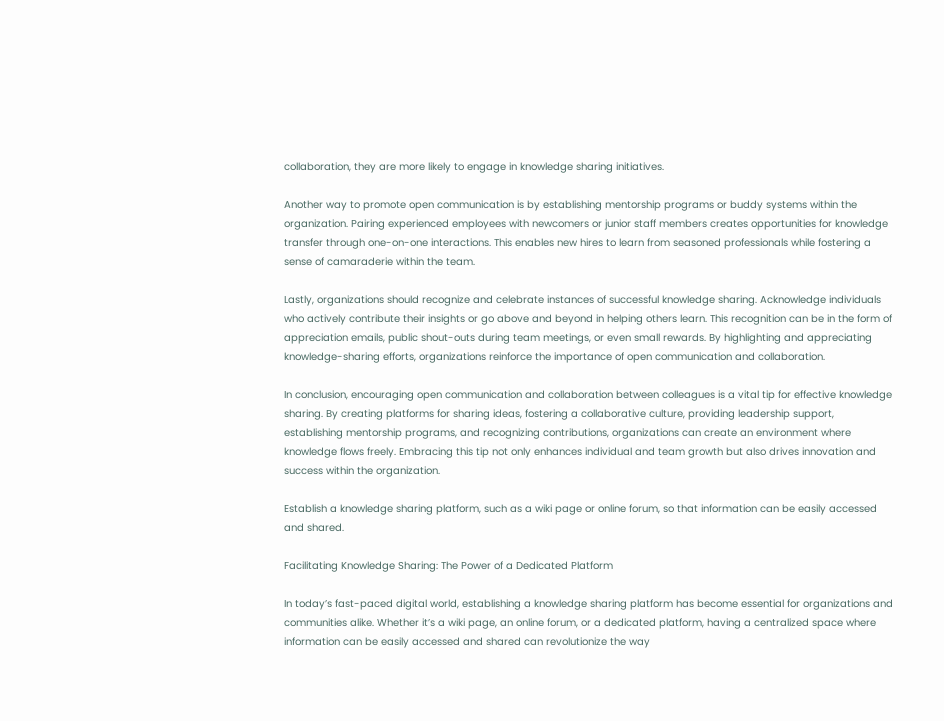collaboration, they are more likely to engage in knowledge sharing initiatives.

Another way to promote open communication is by establishing mentorship programs or buddy systems within the organization. Pairing experienced employees with newcomers or junior staff members creates opportunities for knowledge transfer through one-on-one interactions. This enables new hires to learn from seasoned professionals while fostering a sense of camaraderie within the team.

Lastly, organizations should recognize and celebrate instances of successful knowledge sharing. Acknowledge individuals who actively contribute their insights or go above and beyond in helping others learn. This recognition can be in the form of appreciation emails, public shout-outs during team meetings, or even small rewards. By highlighting and appreciating knowledge-sharing efforts, organizations reinforce the importance of open communication and collaboration.

In conclusion, encouraging open communication and collaboration between colleagues is a vital tip for effective knowledge sharing. By creating platforms for sharing ideas, fostering a collaborative culture, providing leadership support, establishing mentorship programs, and recognizing contributions, organizations can create an environment where knowledge flows freely. Embracing this tip not only enhances individual and team growth but also drives innovation and success within the organization.

Establish a knowledge sharing platform, such as a wiki page or online forum, so that information can be easily accessed and shared.

Facilitating Knowledge Sharing: The Power of a Dedicated Platform

In today’s fast-paced digital world, establishing a knowledge sharing platform has become essential for organizations and communities alike. Whether it’s a wiki page, an online forum, or a dedicated platform, having a centralized space where information can be easily accessed and shared can revolutionize the way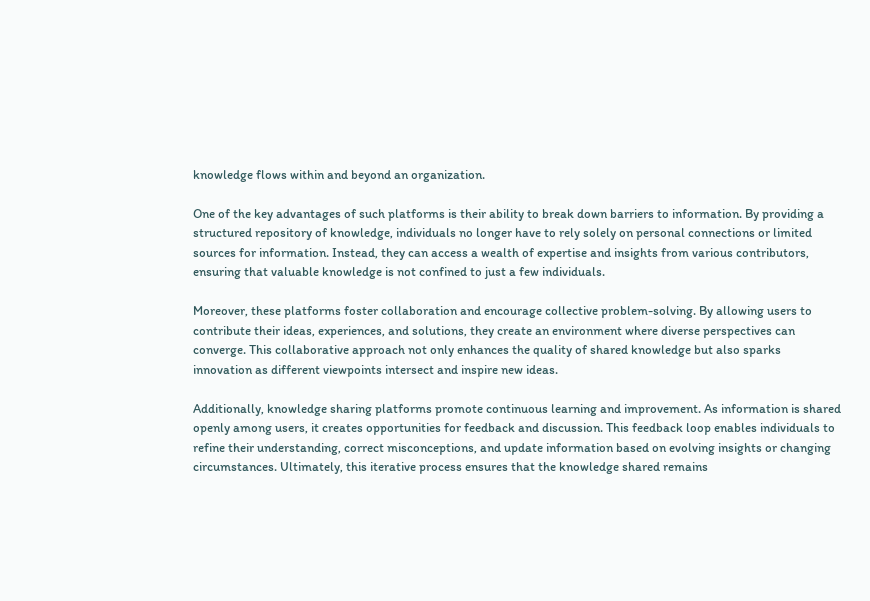knowledge flows within and beyond an organization.

One of the key advantages of such platforms is their ability to break down barriers to information. By providing a structured repository of knowledge, individuals no longer have to rely solely on personal connections or limited sources for information. Instead, they can access a wealth of expertise and insights from various contributors, ensuring that valuable knowledge is not confined to just a few individuals.

Moreover, these platforms foster collaboration and encourage collective problem-solving. By allowing users to contribute their ideas, experiences, and solutions, they create an environment where diverse perspectives can converge. This collaborative approach not only enhances the quality of shared knowledge but also sparks innovation as different viewpoints intersect and inspire new ideas.

Additionally, knowledge sharing platforms promote continuous learning and improvement. As information is shared openly among users, it creates opportunities for feedback and discussion. This feedback loop enables individuals to refine their understanding, correct misconceptions, and update information based on evolving insights or changing circumstances. Ultimately, this iterative process ensures that the knowledge shared remains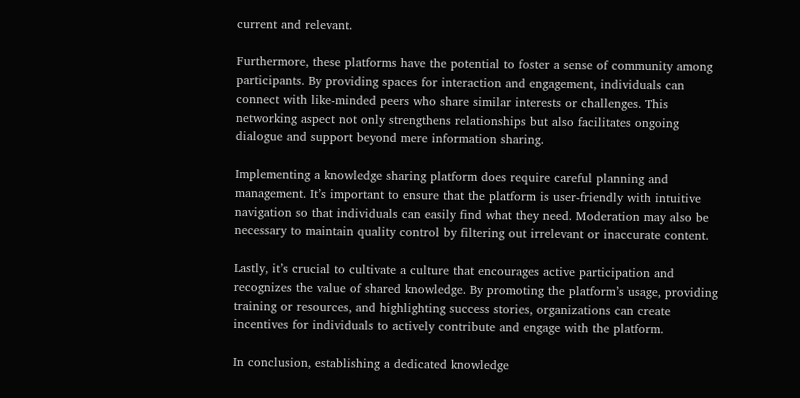current and relevant.

Furthermore, these platforms have the potential to foster a sense of community among participants. By providing spaces for interaction and engagement, individuals can connect with like-minded peers who share similar interests or challenges. This networking aspect not only strengthens relationships but also facilitates ongoing dialogue and support beyond mere information sharing.

Implementing a knowledge sharing platform does require careful planning and management. It’s important to ensure that the platform is user-friendly with intuitive navigation so that individuals can easily find what they need. Moderation may also be necessary to maintain quality control by filtering out irrelevant or inaccurate content.

Lastly, it’s crucial to cultivate a culture that encourages active participation and recognizes the value of shared knowledge. By promoting the platform’s usage, providing training or resources, and highlighting success stories, organizations can create incentives for individuals to actively contribute and engage with the platform.

In conclusion, establishing a dedicated knowledge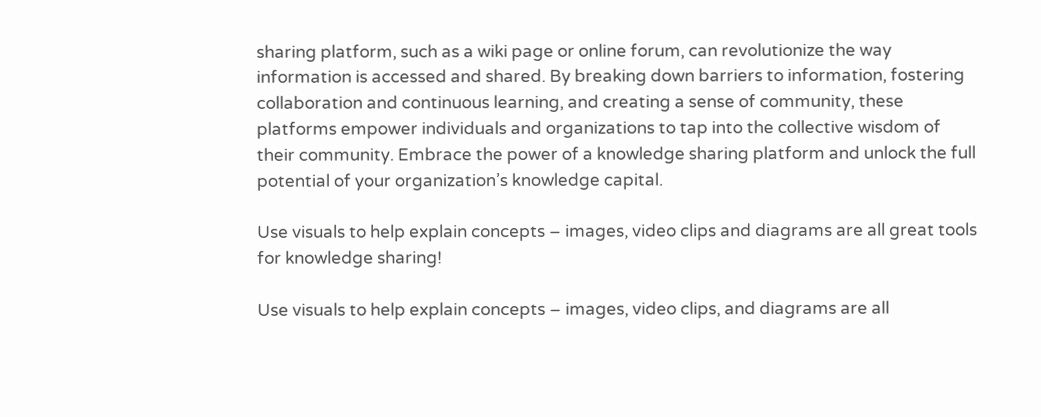sharing platform, such as a wiki page or online forum, can revolutionize the way information is accessed and shared. By breaking down barriers to information, fostering collaboration and continuous learning, and creating a sense of community, these platforms empower individuals and organizations to tap into the collective wisdom of their community. Embrace the power of a knowledge sharing platform and unlock the full potential of your organization’s knowledge capital.

Use visuals to help explain concepts – images, video clips and diagrams are all great tools for knowledge sharing!

Use visuals to help explain concepts – images, video clips, and diagrams are all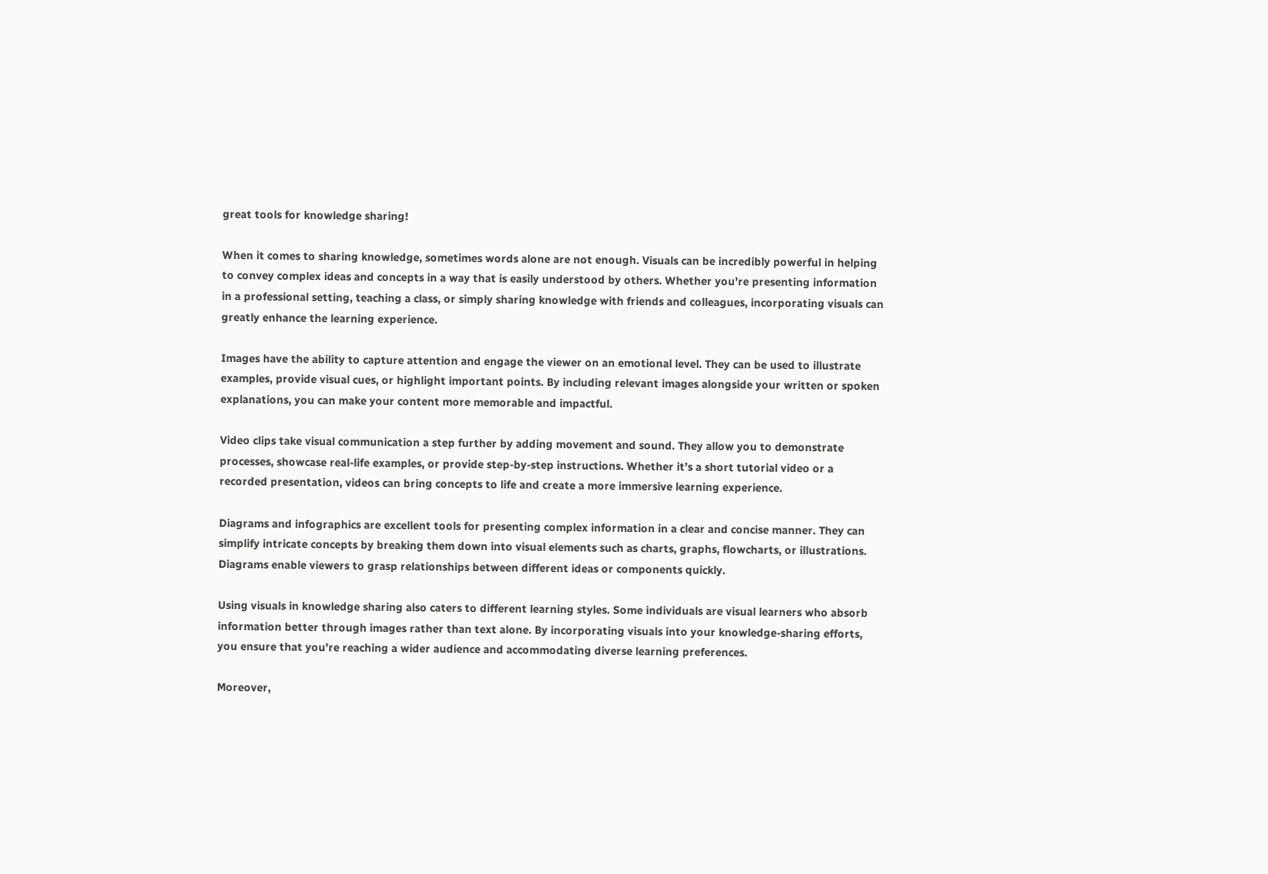great tools for knowledge sharing!

When it comes to sharing knowledge, sometimes words alone are not enough. Visuals can be incredibly powerful in helping to convey complex ideas and concepts in a way that is easily understood by others. Whether you’re presenting information in a professional setting, teaching a class, or simply sharing knowledge with friends and colleagues, incorporating visuals can greatly enhance the learning experience.

Images have the ability to capture attention and engage the viewer on an emotional level. They can be used to illustrate examples, provide visual cues, or highlight important points. By including relevant images alongside your written or spoken explanations, you can make your content more memorable and impactful.

Video clips take visual communication a step further by adding movement and sound. They allow you to demonstrate processes, showcase real-life examples, or provide step-by-step instructions. Whether it’s a short tutorial video or a recorded presentation, videos can bring concepts to life and create a more immersive learning experience.

Diagrams and infographics are excellent tools for presenting complex information in a clear and concise manner. They can simplify intricate concepts by breaking them down into visual elements such as charts, graphs, flowcharts, or illustrations. Diagrams enable viewers to grasp relationships between different ideas or components quickly.

Using visuals in knowledge sharing also caters to different learning styles. Some individuals are visual learners who absorb information better through images rather than text alone. By incorporating visuals into your knowledge-sharing efforts, you ensure that you’re reaching a wider audience and accommodating diverse learning preferences.

Moreover,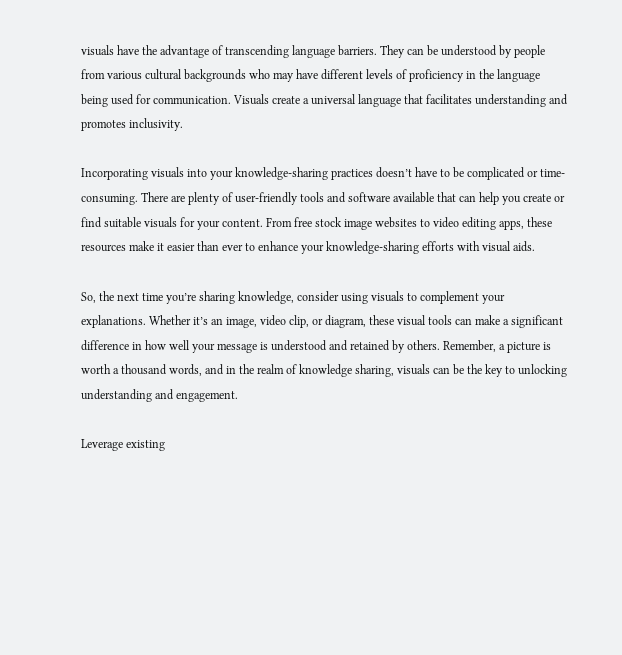visuals have the advantage of transcending language barriers. They can be understood by people from various cultural backgrounds who may have different levels of proficiency in the language being used for communication. Visuals create a universal language that facilitates understanding and promotes inclusivity.

Incorporating visuals into your knowledge-sharing practices doesn’t have to be complicated or time-consuming. There are plenty of user-friendly tools and software available that can help you create or find suitable visuals for your content. From free stock image websites to video editing apps, these resources make it easier than ever to enhance your knowledge-sharing efforts with visual aids.

So, the next time you’re sharing knowledge, consider using visuals to complement your explanations. Whether it’s an image, video clip, or diagram, these visual tools can make a significant difference in how well your message is understood and retained by others. Remember, a picture is worth a thousand words, and in the realm of knowledge sharing, visuals can be the key to unlocking understanding and engagement.

Leverage existing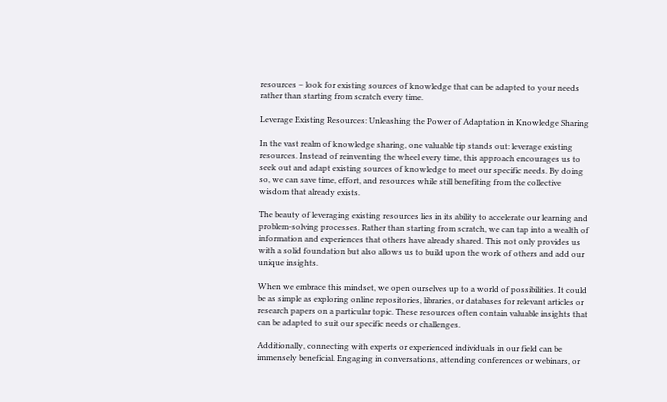resources – look for existing sources of knowledge that can be adapted to your needs rather than starting from scratch every time.

Leverage Existing Resources: Unleashing the Power of Adaptation in Knowledge Sharing

In the vast realm of knowledge sharing, one valuable tip stands out: leverage existing resources. Instead of reinventing the wheel every time, this approach encourages us to seek out and adapt existing sources of knowledge to meet our specific needs. By doing so, we can save time, effort, and resources while still benefiting from the collective wisdom that already exists.

The beauty of leveraging existing resources lies in its ability to accelerate our learning and problem-solving processes. Rather than starting from scratch, we can tap into a wealth of information and experiences that others have already shared. This not only provides us with a solid foundation but also allows us to build upon the work of others and add our unique insights.

When we embrace this mindset, we open ourselves up to a world of possibilities. It could be as simple as exploring online repositories, libraries, or databases for relevant articles or research papers on a particular topic. These resources often contain valuable insights that can be adapted to suit our specific needs or challenges.

Additionally, connecting with experts or experienced individuals in our field can be immensely beneficial. Engaging in conversations, attending conferences or webinars, or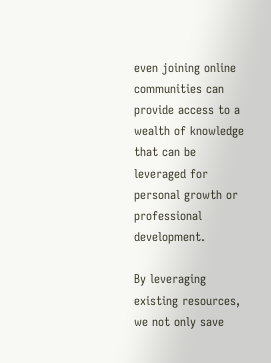even joining online communities can provide access to a wealth of knowledge that can be leveraged for personal growth or professional development.

By leveraging existing resources, we not only save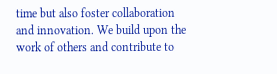time but also foster collaboration and innovation. We build upon the work of others and contribute to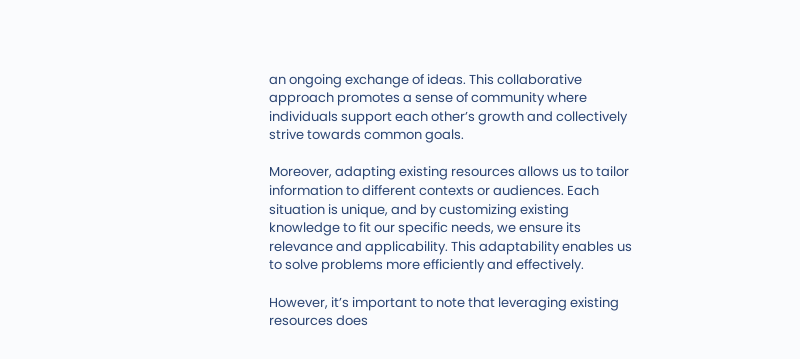an ongoing exchange of ideas. This collaborative approach promotes a sense of community where individuals support each other’s growth and collectively strive towards common goals.

Moreover, adapting existing resources allows us to tailor information to different contexts or audiences. Each situation is unique, and by customizing existing knowledge to fit our specific needs, we ensure its relevance and applicability. This adaptability enables us to solve problems more efficiently and effectively.

However, it’s important to note that leveraging existing resources does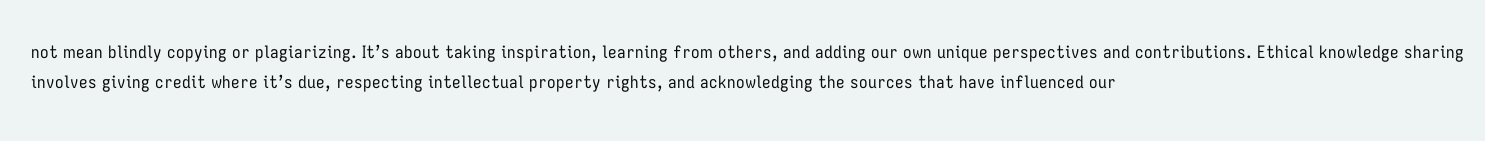not mean blindly copying or plagiarizing. It’s about taking inspiration, learning from others, and adding our own unique perspectives and contributions. Ethical knowledge sharing involves giving credit where it’s due, respecting intellectual property rights, and acknowledging the sources that have influenced our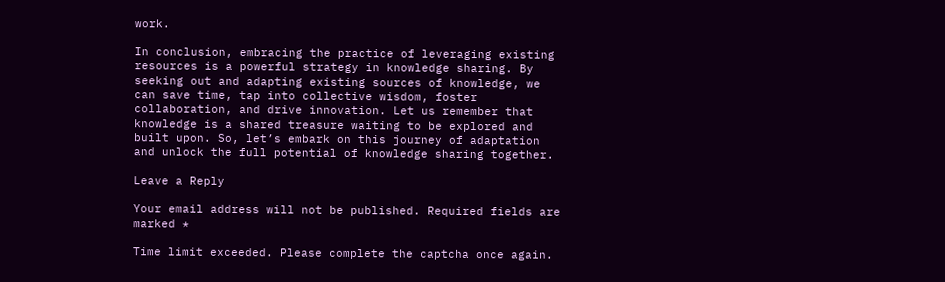work.

In conclusion, embracing the practice of leveraging existing resources is a powerful strategy in knowledge sharing. By seeking out and adapting existing sources of knowledge, we can save time, tap into collective wisdom, foster collaboration, and drive innovation. Let us remember that knowledge is a shared treasure waiting to be explored and built upon. So, let’s embark on this journey of adaptation and unlock the full potential of knowledge sharing together.

Leave a Reply

Your email address will not be published. Required fields are marked *

Time limit exceeded. Please complete the captcha once again.